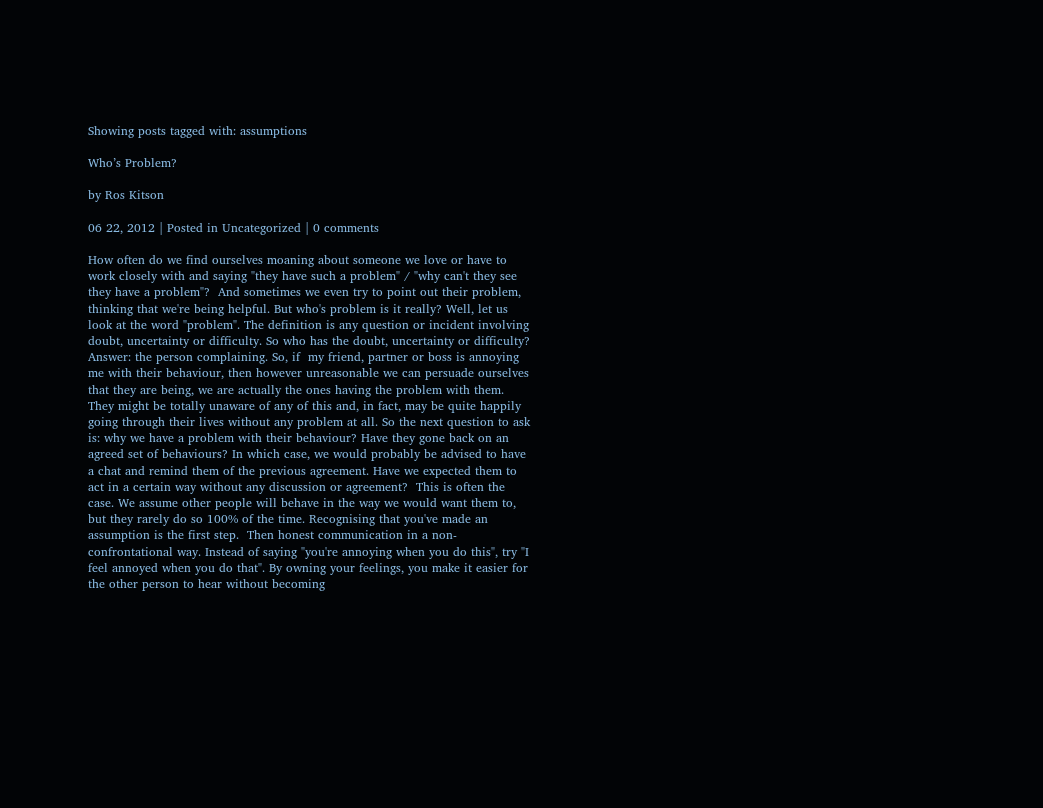Showing posts tagged with: assumptions

Who’s Problem?

by Ros Kitson

06 22, 2012 | Posted in Uncategorized | 0 comments

How often do we find ourselves moaning about someone we love or have to work closely with and saying "they have such a problem" / "why can't they see they have a problem"?  And sometimes we even try to point out their problem, thinking that we're being helpful. But who's problem is it really? Well, let us look at the word "problem". The definition is any question or incident involving doubt, uncertainty or difficulty. So who has the doubt, uncertainty or difficulty? Answer: the person complaining. So, if  my friend, partner or boss is annoying me with their behaviour, then however unreasonable we can persuade ourselves that they are being, we are actually the ones having the problem with them.  They might be totally unaware of any of this and, in fact, may be quite happily going through their lives without any problem at all. So the next question to ask is: why we have a problem with their behaviour? Have they gone back on an agreed set of behaviours? In which case, we would probably be advised to have a chat and remind them of the previous agreement. Have we expected them to act in a certain way without any discussion or agreement?  This is often the case. We assume other people will behave in the way we would want them to, but they rarely do so 100% of the time. Recognising that you've made an assumption is the first step.  Then honest communication in a non-confrontational way. Instead of saying "you're annoying when you do this", try "I feel annoyed when you do that". By owning your feelings, you make it easier for the other person to hear without becoming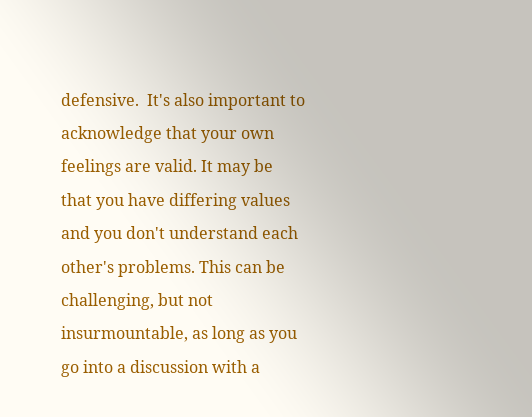defensive.  It's also important to acknowledge that your own feelings are valid. It may be that you have differing values and you don't understand each other's problems. This can be challenging, but not insurmountable, as long as you go into a discussion with a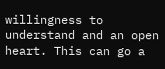willingness to understand and an open heart. This can go a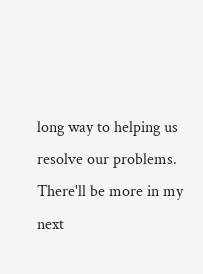long way to helping us resolve our problems. There'll be more in my next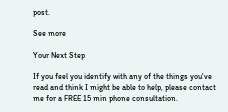post.

See more

Your Next Step

If you feel you identify with any of the things you've read and think I might be able to help, please contact me for a FREE 15 min phone consultation.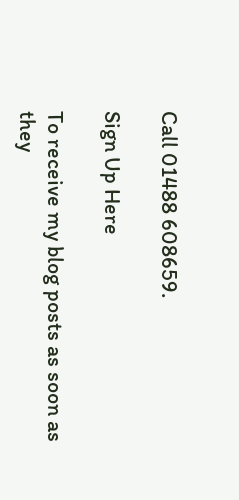Call 01488 608659.

Sign Up Here

To receive my blog posts as soon as they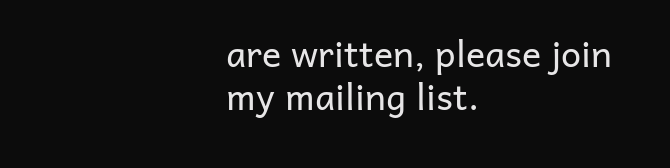are written, please join my mailing list.